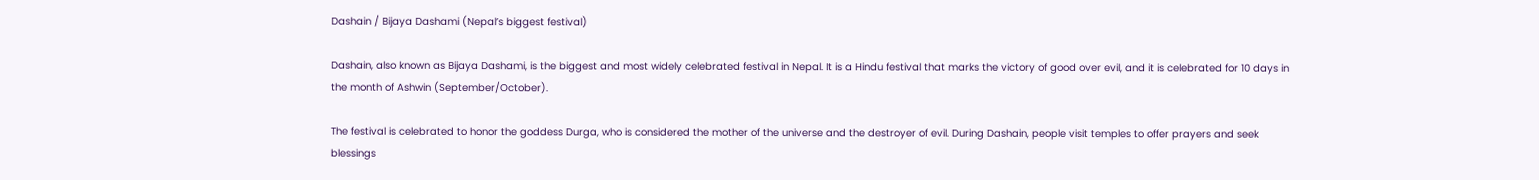Dashain / Bijaya Dashami (Nepal’s biggest festival)

Dashain, also known as Bijaya Dashami, is the biggest and most widely celebrated festival in Nepal. It is a Hindu festival that marks the victory of good over evil, and it is celebrated for 10 days in the month of Ashwin (September/October).

The festival is celebrated to honor the goddess Durga, who is considered the mother of the universe and the destroyer of evil. During Dashain, people visit temples to offer prayers and seek blessings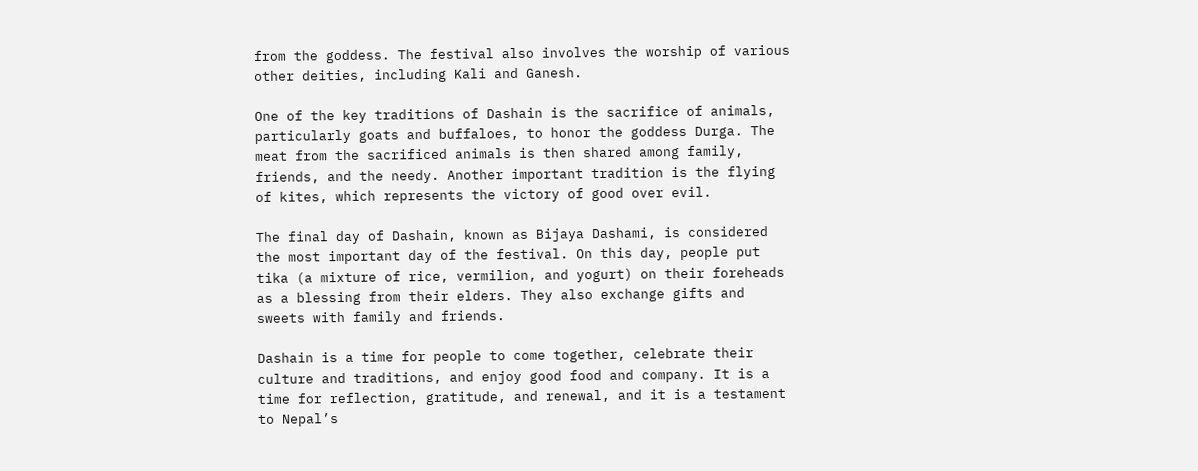from the goddess. The festival also involves the worship of various other deities, including Kali and Ganesh.

One of the key traditions of Dashain is the sacrifice of animals, particularly goats and buffaloes, to honor the goddess Durga. The meat from the sacrificed animals is then shared among family, friends, and the needy. Another important tradition is the flying of kites, which represents the victory of good over evil.

The final day of Dashain, known as Bijaya Dashami, is considered the most important day of the festival. On this day, people put tika (a mixture of rice, vermilion, and yogurt) on their foreheads as a blessing from their elders. They also exchange gifts and sweets with family and friends.

Dashain is a time for people to come together, celebrate their culture and traditions, and enjoy good food and company. It is a time for reflection, gratitude, and renewal, and it is a testament to Nepal’s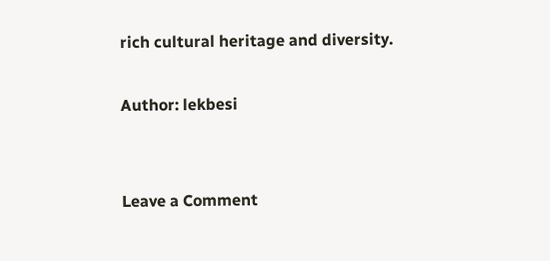rich cultural heritage and diversity.

Author: lekbesi


Leave a Comment